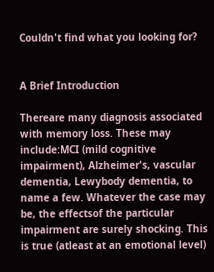Couldn't find what you looking for?


A Brief Introduction

Thereare many diagnosis associated with memory loss. These may include:MCI (mild cognitive impairment), Alzheimer's, vascular dementia, Lewybody dementia, to name a few. Whatever the case may be, the effectsof the particular impairment are surely shocking. This is true (atleast at an emotional level)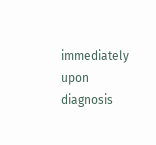immediately upon diagnosis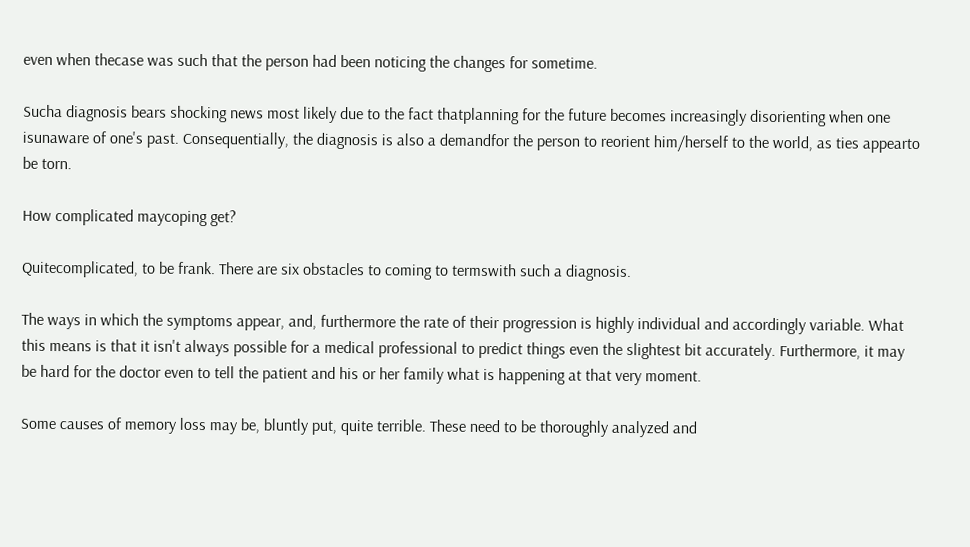even when thecase was such that the person had been noticing the changes for sometime.

Sucha diagnosis bears shocking news most likely due to the fact thatplanning for the future becomes increasingly disorienting when one isunaware of one's past. Consequentially, the diagnosis is also a demandfor the person to reorient him/herself to the world, as ties appearto be torn.

How complicated maycoping get?

Quitecomplicated, to be frank. There are six obstacles to coming to termswith such a diagnosis.

The ways in which the symptoms appear, and, furthermore the rate of their progression is highly individual and accordingly variable. What this means is that it isn't always possible for a medical professional to predict things even the slightest bit accurately. Furthermore, it may be hard for the doctor even to tell the patient and his or her family what is happening at that very moment.

Some causes of memory loss may be, bluntly put, quite terrible. These need to be thoroughly analyzed and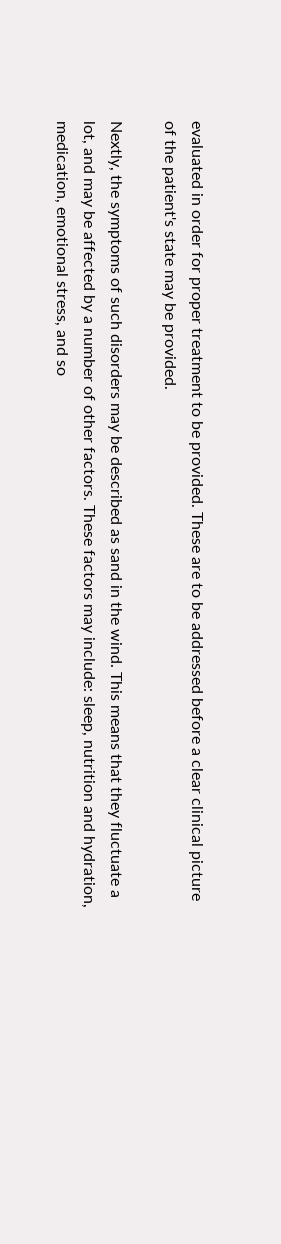evaluated in order for proper treatment to be provided. These are to be addressed before a clear clinical picture of the patient's state may be provided.

Nextly, the symptoms of such disorders may be described as sand in the wind. This means that they fluctuate a lot, and may be affected by a number of other factors. These factors may include: sleep, nutrition and hydration, medication, emotional stress, and so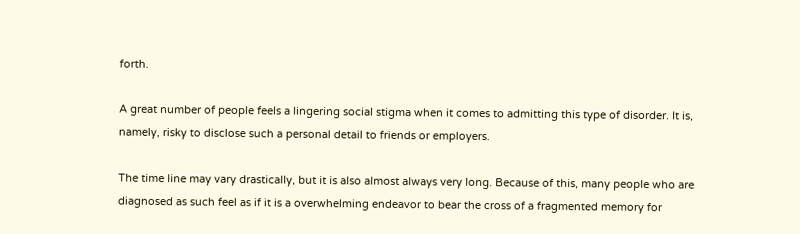forth.

A great number of people feels a lingering social stigma when it comes to admitting this type of disorder. It is, namely, risky to disclose such a personal detail to friends or employers.

The time line may vary drastically, but it is also almost always very long. Because of this, many people who are diagnosed as such feel as if it is a overwhelming endeavor to bear the cross of a fragmented memory for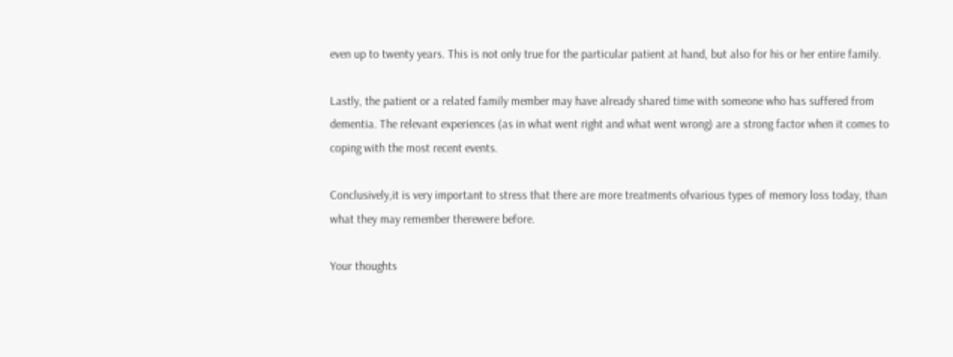even up to twenty years. This is not only true for the particular patient at hand, but also for his or her entire family.

Lastly, the patient or a related family member may have already shared time with someone who has suffered from dementia. The relevant experiences (as in what went right and what went wrong) are a strong factor when it comes to coping with the most recent events.

Conclusively,it is very important to stress that there are more treatments ofvarious types of memory loss today, than what they may remember therewere before.

Your thoughts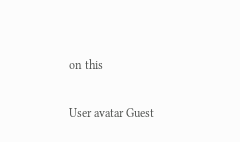on this

User avatar Guest